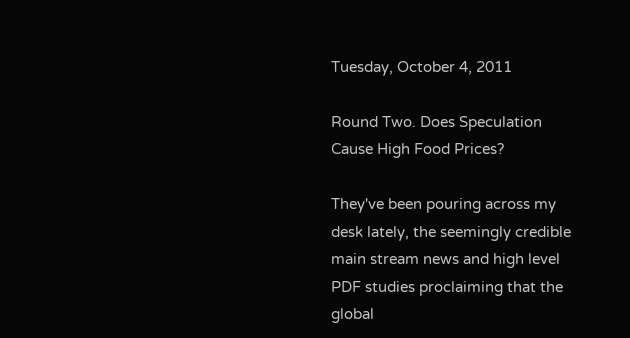Tuesday, October 4, 2011

Round Two. Does Speculation Cause High Food Prices?

They've been pouring across my desk lately, the seemingly credible main stream news and high level PDF studies proclaiming that the global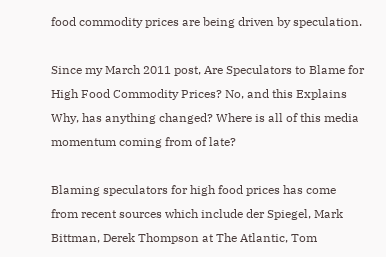food commodity prices are being driven by speculation.

Since my March 2011 post, Are Speculators to Blame for High Food Commodity Prices? No, and this Explains Why, has anything changed? Where is all of this media momentum coming from of late?

Blaming speculators for high food prices has come from recent sources which include der Spiegel, Mark Bittman, Derek Thompson at The Atlantic, Tom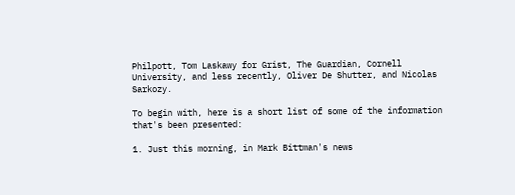Philpott, Tom Laskawy for Grist, The Guardian, Cornell University, and less recently, Oliver De Shutter, and Nicolas Sarkozy.

To begin with, here is a short list of some of the information that's been presented:

1. Just this morning, in Mark Bittman's news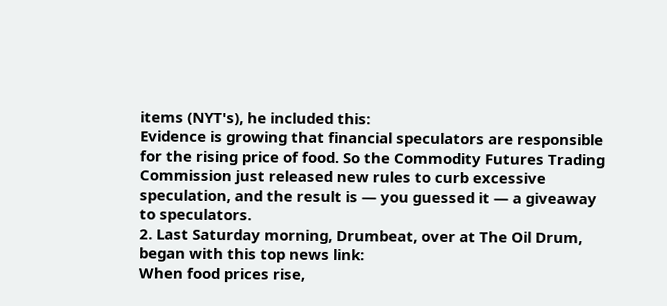items (NYT's), he included this:
Evidence is growing that financial speculators are responsible for the rising price of food. So the Commodity Futures Trading Commission just released new rules to curb excessive speculation, and the result is — you guessed it — a giveaway to speculators.
2. Last Saturday morning, Drumbeat, over at The Oil Drum, began with this top news link:
When food prices rise,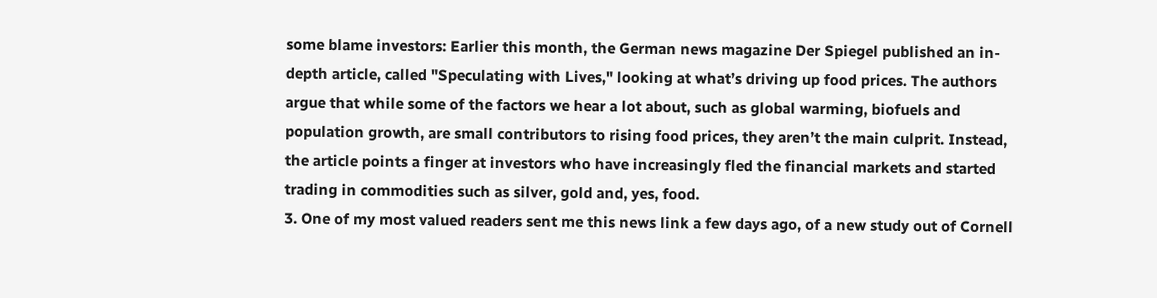some blame investors: Earlier this month, the German news magazine Der Spiegel published an in-depth article, called "Speculating with Lives," looking at what’s driving up food prices. The authors argue that while some of the factors we hear a lot about, such as global warming, biofuels and population growth, are small contributors to rising food prices, they aren’t the main culprit. Instead, the article points a finger at investors who have increasingly fled the financial markets and started trading in commodities such as silver, gold and, yes, food.
3. One of my most valued readers sent me this news link a few days ago, of a new study out of Cornell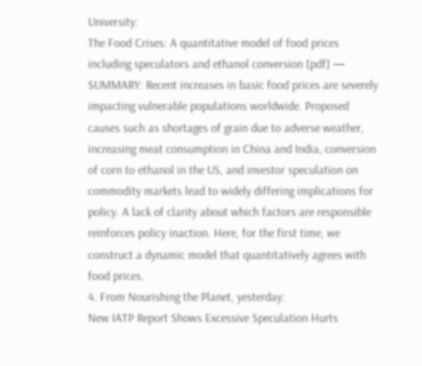University:
The Food Crises: A quantitative model of food prices including speculators and ethanol conversion [pdf] — SUMMARY: Recent increases in basic food prices are severely impacting vulnerable populations worldwide. Proposed causes such as shortages of grain due to adverse weather, increasing meat consumption in China and India, conversion of corn to ethanol in the US, and investor speculation on commodity markets lead to widely differing implications for policy. A lack of clarity about which factors are responsible reinforces policy inaction. Here, for the first time, we construct a dynamic model that quantitatively agrees with food prices.
4. From Nourishing the Planet, yesterday:
New IATP Report Shows Excessive Speculation Hurts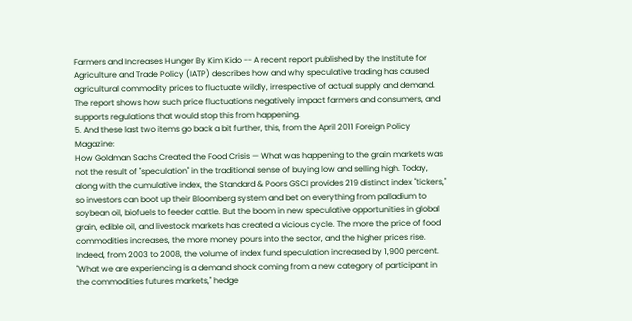Farmers and Increases Hunger By Kim Kido -- A recent report published by the Institute for Agriculture and Trade Policy (IATP) describes how and why speculative trading has caused agricultural commodity prices to fluctuate wildly, irrespective of actual supply and demand. The report shows how such price fluctuations negatively impact farmers and consumers, and supports regulations that would stop this from happening.
5. And these last two items go back a bit further, this, from the April 2011 Foreign Policy Magazine:
How Goldman Sachs Created the Food Crisis — What was happening to the grain markets was not the result of "speculation" in the traditional sense of buying low and selling high. Today, along with the cumulative index, the Standard & Poors GSCI provides 219 distinct index "tickers," so investors can boot up their Bloomberg system and bet on everything from palladium to soybean oil, biofuels to feeder cattle. But the boom in new speculative opportunities in global grain, edible oil, and livestock markets has created a vicious cycle. The more the price of food commodities increases, the more money pours into the sector, and the higher prices rise. Indeed, from 2003 to 2008, the volume of index fund speculation increased by 1,900 percent. "What we are experiencing is a demand shock coming from a new category of participant in the commodities futures markets," hedge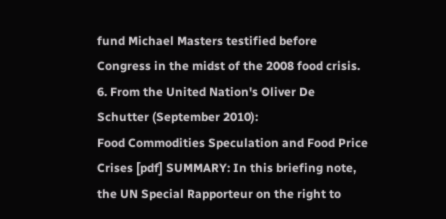fund Michael Masters testified before Congress in the midst of the 2008 food crisis.
6. From the United Nation's Oliver De Schutter (September 2010):
Food Commodities Speculation and Food Price Crises [pdf] SUMMARY: In this briefing note, the UN Special Rapporteur on the right to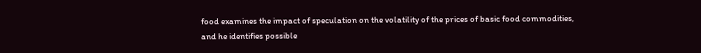food examines the impact of speculation on the volatility of the prices of basic food commodities, and he identifies possible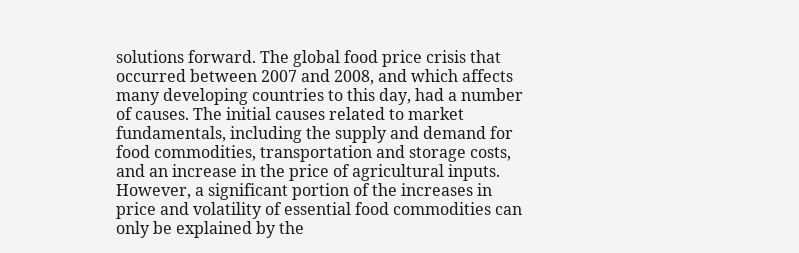solutions forward. The global food price crisis that occurred between 2007 and 2008, and which affects many developing countries to this day, had a number of causes. The initial causes related to market fundamentals, including the supply and demand for food commodities, transportation and storage costs, and an increase in the price of agricultural inputs. However, a significant portion of the increases in price and volatility of essential food commodities can only be explained by the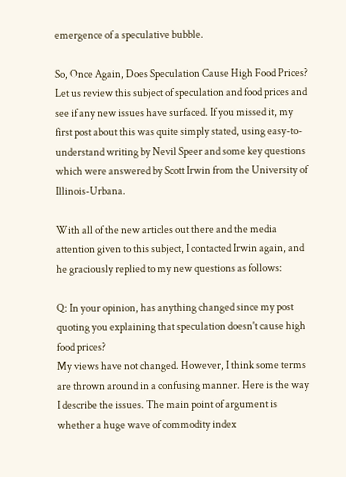emergence of a speculative bubble.

So, Once Again, Does Speculation Cause High Food Prices?
Let us review this subject of speculation and food prices and see if any new issues have surfaced. If you missed it, my first post about this was quite simply stated, using easy-to-understand writing by Nevil Speer and some key questions which were answered by Scott Irwin from the University of Illinois-Urbana.

With all of the new articles out there and the media attention given to this subject, I contacted Irwin again, and he graciously replied to my new questions as follows:

Q: In your opinion, has anything changed since my post quoting you explaining that speculation doesn't cause high food prices?
My views have not changed. However, I think some terms are thrown around in a confusing manner. Here is the way I describe the issues. The main point of argument is whether a huge wave of commodity index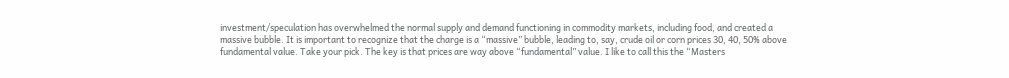investment/speculation has overwhelmed the normal supply and demand functioning in commodity markets, including food, and created a massive bubble. It is important to recognize that the charge is a “massive” bubble, leading to, say, crude oil or corn prices 30, 40, 50% above fundamental value. Take your pick. The key is that prices are way above “fundamental” value. I like to call this the “Masters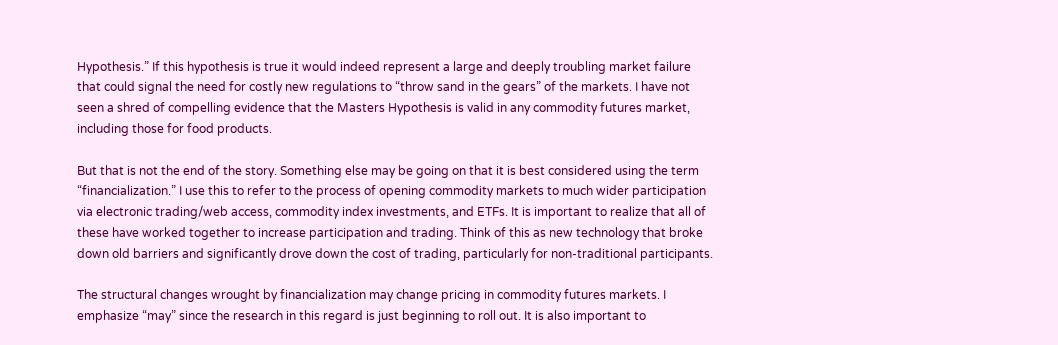Hypothesis.” If this hypothesis is true it would indeed represent a large and deeply troubling market failure that could signal the need for costly new regulations to “throw sand in the gears” of the markets. I have not seen a shred of compelling evidence that the Masters Hypothesis is valid in any commodity futures market, including those for food products.

But that is not the end of the story. Something else may be going on that it is best considered using the term “financialization.” I use this to refer to the process of opening commodity markets to much wider participation via electronic trading/web access, commodity index investments, and ETFs. It is important to realize that all of these have worked together to increase participation and trading. Think of this as new technology that broke down old barriers and significantly drove down the cost of trading, particularly for non-traditional participants.

The structural changes wrought by financialization may change pricing in commodity futures markets. I emphasize “may” since the research in this regard is just beginning to roll out. It is also important to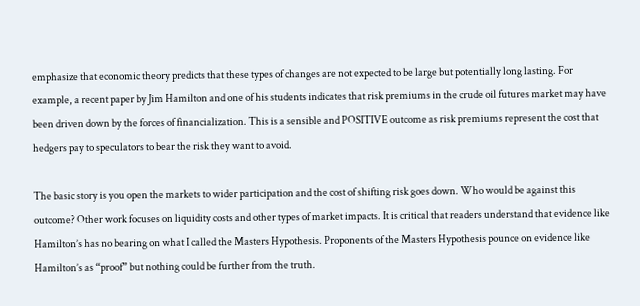emphasize that economic theory predicts that these types of changes are not expected to be large but potentially long lasting. For example, a recent paper by Jim Hamilton and one of his students indicates that risk premiums in the crude oil futures market may have been driven down by the forces of financialization. This is a sensible and POSITIVE outcome as risk premiums represent the cost that hedgers pay to speculators to bear the risk they want to avoid.

The basic story is you open the markets to wider participation and the cost of shifting risk goes down. Who would be against this outcome? Other work focuses on liquidity costs and other types of market impacts. It is critical that readers understand that evidence like Hamilton’s has no bearing on what I called the Masters Hypothesis. Proponents of the Masters Hypothesis pounce on evidence like Hamilton’s as “proof” but nothing could be further from the truth.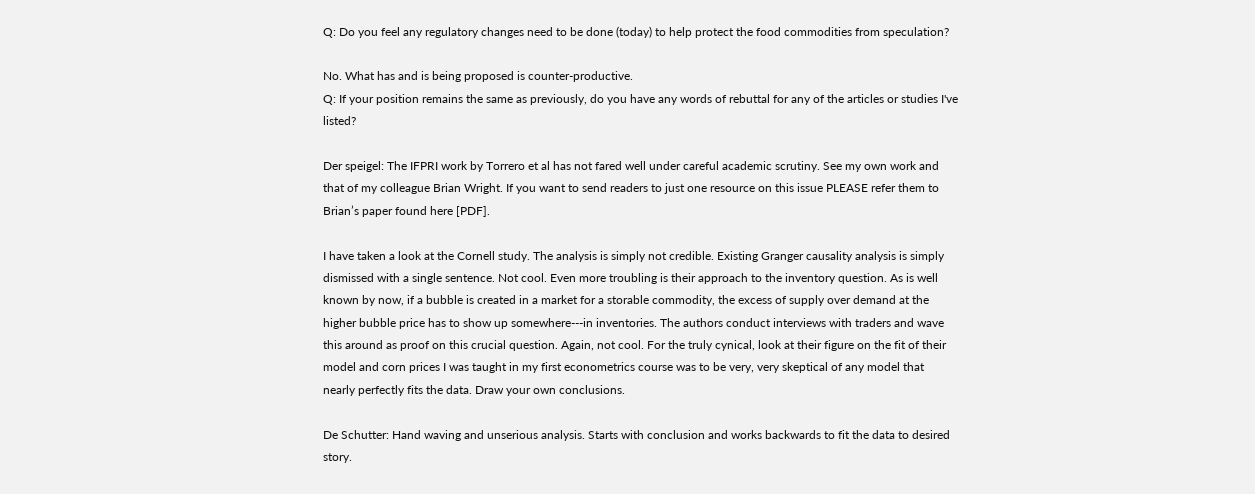Q: Do you feel any regulatory changes need to be done (today) to help protect the food commodities from speculation?

No. What has and is being proposed is counter-productive.
Q: If your position remains the same as previously, do you have any words of rebuttal for any of the articles or studies I've listed?

Der speigel: The IFPRI work by Torrero et al has not fared well under careful academic scrutiny. See my own work and that of my colleague Brian Wright. If you want to send readers to just one resource on this issue PLEASE refer them to Brian’s paper found here [PDF].

I have taken a look at the Cornell study. The analysis is simply not credible. Existing Granger causality analysis is simply dismissed with a single sentence. Not cool. Even more troubling is their approach to the inventory question. As is well known by now, if a bubble is created in a market for a storable commodity, the excess of supply over demand at the higher bubble price has to show up somewhere---in inventories. The authors conduct interviews with traders and wave this around as proof on this crucial question. Again, not cool. For the truly cynical, look at their figure on the fit of their model and corn prices I was taught in my first econometrics course was to be very, very skeptical of any model that nearly perfectly fits the data. Draw your own conclusions.

De Schutter: Hand waving and unserious analysis. Starts with conclusion and works backwards to fit the data to desired story.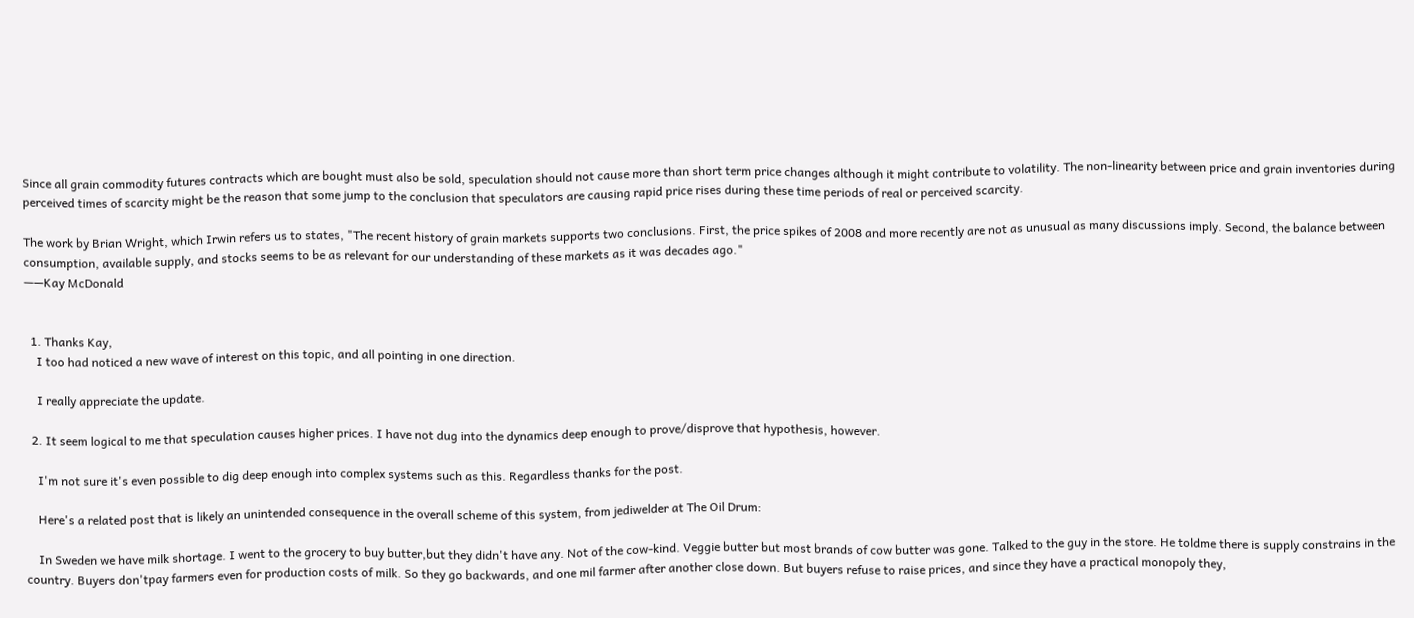Since all grain commodity futures contracts which are bought must also be sold, speculation should not cause more than short term price changes although it might contribute to volatility. The non-linearity between price and grain inventories during perceived times of scarcity might be the reason that some jump to the conclusion that speculators are causing rapid price rises during these time periods of real or perceived scarcity.

The work by Brian Wright, which Irwin refers us to states, "The recent history of grain markets supports two conclusions. First, the price spikes of 2008 and more recently are not as unusual as many discussions imply. Second, the balance between consumption, available supply, and stocks seems to be as relevant for our understanding of these markets as it was decades ago."
——Kay McDonald


  1. Thanks Kay,
    I too had noticed a new wave of interest on this topic, and all pointing in one direction.

    I really appreciate the update.

  2. It seem logical to me that speculation causes higher prices. I have not dug into the dynamics deep enough to prove/disprove that hypothesis, however.

    I'm not sure it's even possible to dig deep enough into complex systems such as this. Regardless thanks for the post.

    Here's a related post that is likely an unintended consequence in the overall scheme of this system, from jediwelder at The Oil Drum:

    In Sweden we have milk shortage. I went to the grocery to buy butter,but they didn't have any. Not of the cow-kind. Veggie butter but most brands of cow butter was gone. Talked to the guy in the store. He toldme there is supply constrains in the country. Buyers don'tpay farmers even for production costs of milk. So they go backwards, and one mil farmer after another close down. But buyers refuse to raise prices, and since they have a practical monopoly they,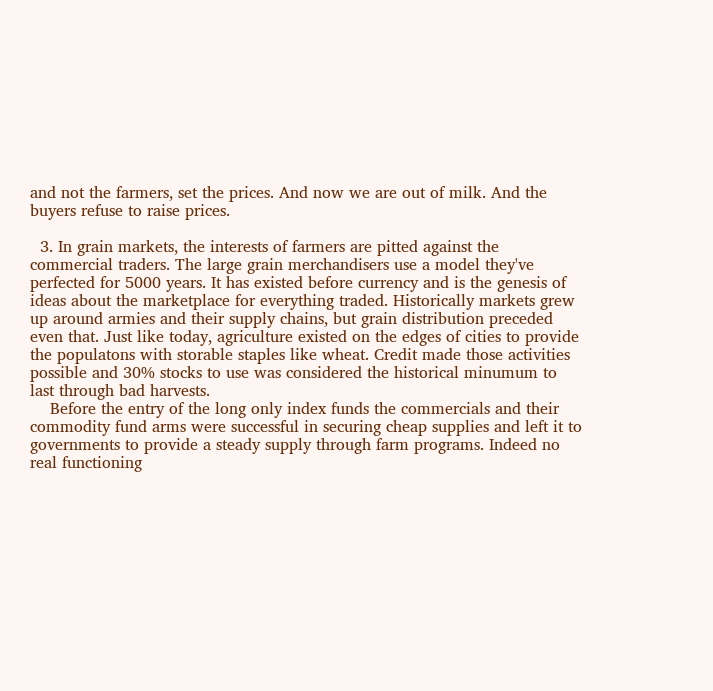and not the farmers, set the prices. And now we are out of milk. And the buyers refuse to raise prices.

  3. In grain markets, the interests of farmers are pitted against the commercial traders. The large grain merchandisers use a model they've perfected for 5000 years. It has existed before currency and is the genesis of ideas about the marketplace for everything traded. Historically markets grew up around armies and their supply chains, but grain distribution preceded even that. Just like today, agriculture existed on the edges of cities to provide the populatons with storable staples like wheat. Credit made those activities possible and 30% stocks to use was considered the historical minumum to last through bad harvests.
    Before the entry of the long only index funds the commercials and their commodity fund arms were successful in securing cheap supplies and left it to governments to provide a steady supply through farm programs. Indeed no real functioning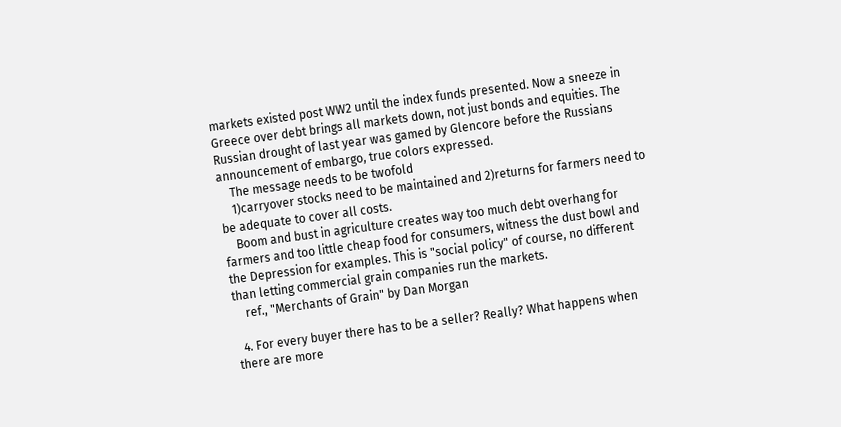markets existed post WW2 until the index funds presented. Now a sneeze in Greece over debt brings all markets down, not just bonds and equities. The Russian drought of last year was gamed by Glencore before the Russians announcement of embargo, true colors expressed.
    The message needs to be twofold
    1)carryover stocks need to be maintained and 2)returns for farmers need to be adequate to cover all costs.
    Boom and bust in agriculture creates way too much debt overhang for farmers and too little cheap food for consumers, witness the dust bowl and the Depression for examples. This is "social policy" of course, no different than letting commercial grain companies run the markets.
    ref., "Merchants of Grain" by Dan Morgan

  4. For every buyer there has to be a seller? Really? What happens when there are more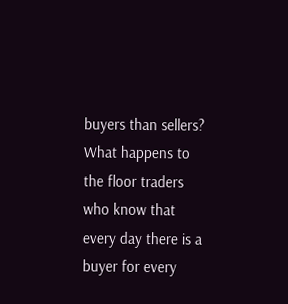buyers than sellers? What happens to the floor traders who know that every day there is a buyer for every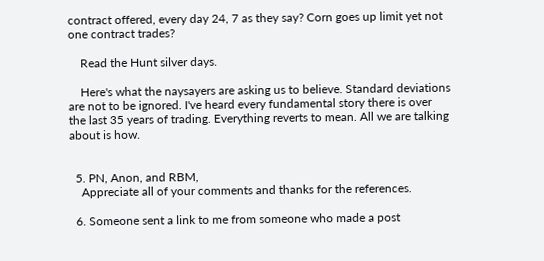contract offered, every day 24, 7 as they say? Corn goes up limit yet not one contract trades?

    Read the Hunt silver days.

    Here's what the naysayers are asking us to believe. Standard deviations are not to be ignored. I've heard every fundamental story there is over the last 35 years of trading. Everything reverts to mean. All we are talking about is how.


  5. PN, Anon, and RBM,
    Appreciate all of your comments and thanks for the references.

  6. Someone sent a link to me from someone who made a post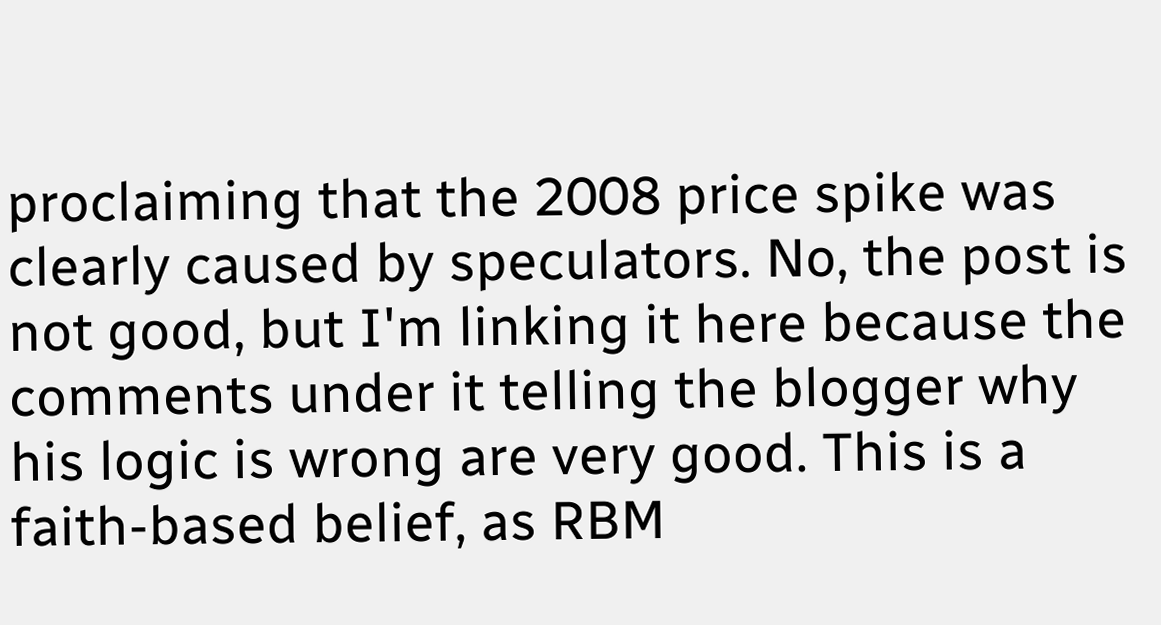proclaiming that the 2008 price spike was clearly caused by speculators. No, the post is not good, but I'm linking it here because the comments under it telling the blogger why his logic is wrong are very good. This is a faith-based belief, as RBM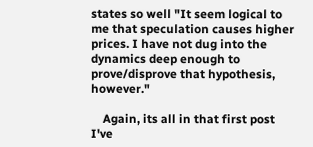states so well "It seem logical to me that speculation causes higher prices. I have not dug into the dynamics deep enough to prove/disprove that hypothesis, however."

    Again, its all in that first post I've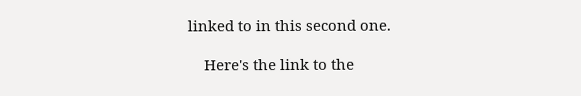linked to in this second one.

    Here's the link to the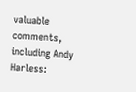valuable comments, including Andy Harless: